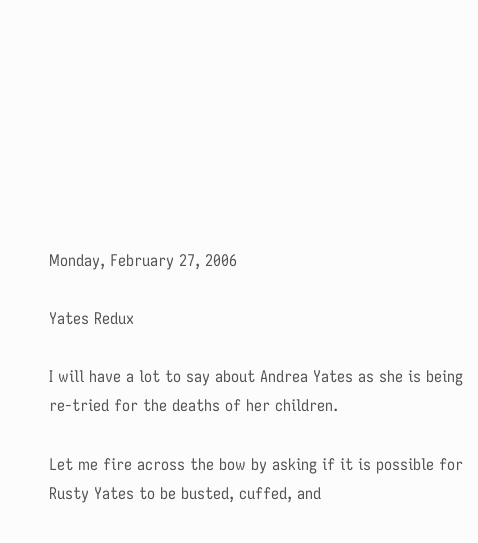Monday, February 27, 2006

Yates Redux

I will have a lot to say about Andrea Yates as she is being re-tried for the deaths of her children.

Let me fire across the bow by asking if it is possible for Rusty Yates to be busted, cuffed, and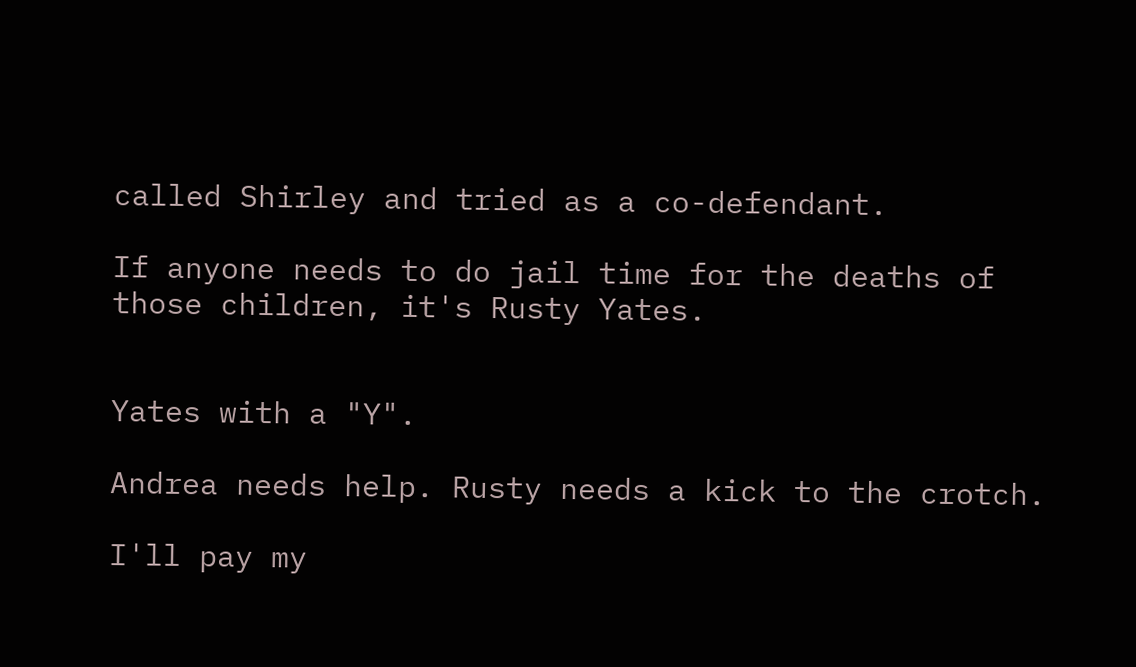called Shirley and tried as a co-defendant.

If anyone needs to do jail time for the deaths of those children, it's Rusty Yates.


Yates with a "Y".

Andrea needs help. Rusty needs a kick to the crotch.

I'll pay my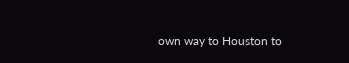own way to Houston to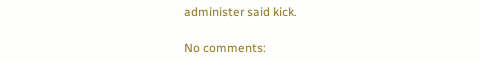administer said kick.

No comments: